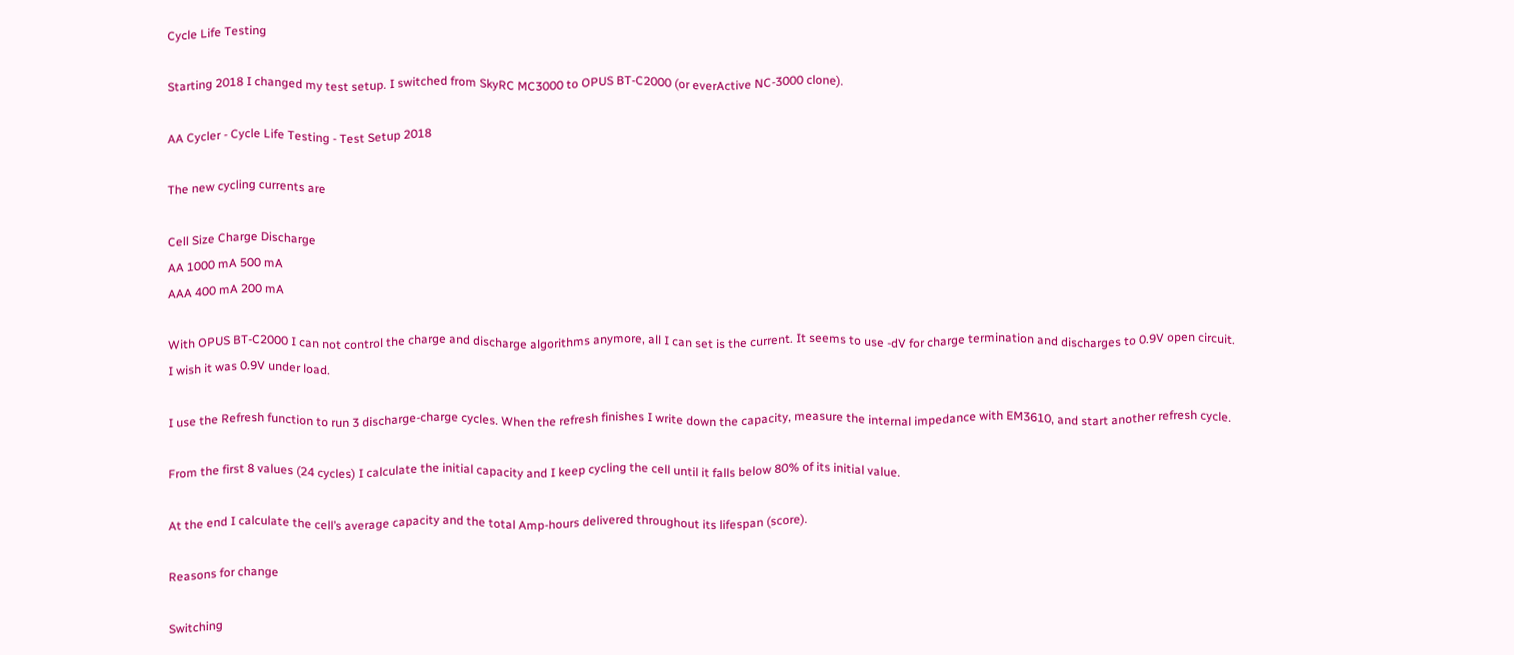Cycle Life Testing

Starting 2018 I changed my test setup. I switched from SkyRC MC3000 to OPUS BT-C2000 (or everActive NC-3000 clone).

AA Cycler - Cycle Life Testing - Test Setup 2018

The new cycling currents are

Cell Size Charge Discharge
AA 1000 mA 500 mA
AAA 400 mA 200 mA

With OPUS BT-C2000 I can not control the charge and discharge algorithms anymore, all I can set is the current. It seems to use -dV for charge termination and discharges to 0.9V open circuit. I wish it was 0.9V under load.

I use the Refresh function to run 3 discharge-charge cycles. When the refresh finishes I write down the capacity, measure the internal impedance with EM3610, and start another refresh cycle.

From the first 8 values (24 cycles) I calculate the initial capacity and I keep cycling the cell until it falls below 80% of its initial value.

At the end I calculate the cell’s average capacity and the total Amp-hours delivered throughout its lifespan (score).

Reasons for change

Switching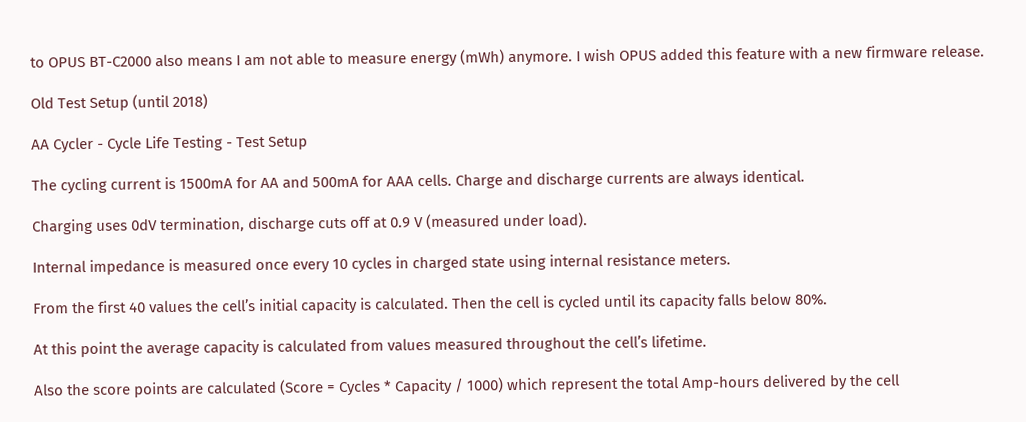to OPUS BT-C2000 also means I am not able to measure energy (mWh) anymore. I wish OPUS added this feature with a new firmware release.

Old Test Setup (until 2018)

AA Cycler - Cycle Life Testing - Test Setup

The cycling current is 1500mA for AA and 500mA for AAA cells. Charge and discharge currents are always identical.

Charging uses 0dV termination, discharge cuts off at 0.9 V (measured under load).

Internal impedance is measured once every 10 cycles in charged state using internal resistance meters.

From the first 40 values the cell’s initial capacity is calculated. Then the cell is cycled until its capacity falls below 80%.

At this point the average capacity is calculated from values measured throughout the cell’s lifetime.

Also the score points are calculated (Score = Cycles * Capacity / 1000) which represent the total Amp-hours delivered by the cell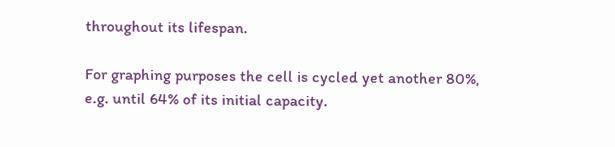throughout its lifespan.

For graphing purposes the cell is cycled yet another 80%, e.g. until 64% of its initial capacity.